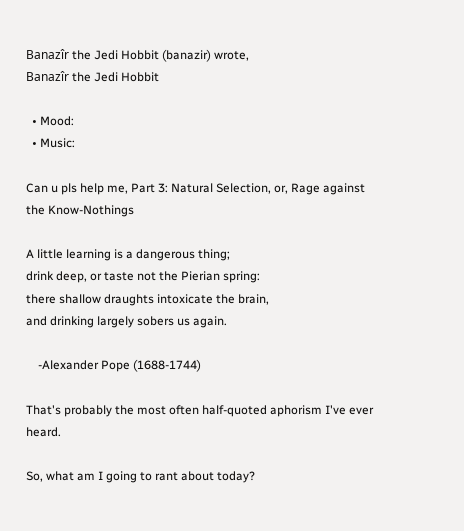Banazîr the Jedi Hobbit (banazir) wrote,
Banazîr the Jedi Hobbit

  • Mood:
  • Music:

Can u pls help me, Part 3: Natural Selection, or, Rage against the Know-Nothings

A little learning is a dangerous thing;
drink deep, or taste not the Pierian spring:
there shallow draughts intoxicate the brain,
and drinking largely sobers us again.

    -Alexander Pope (1688-1744)

That's probably the most often half-quoted aphorism I've ever heard.

So, what am I going to rant about today?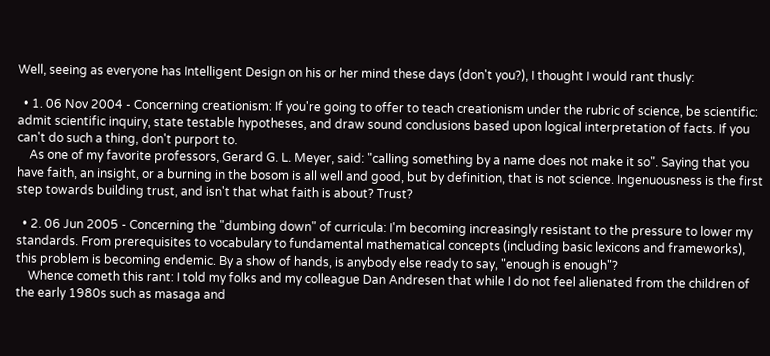Well, seeing as everyone has Intelligent Design on his or her mind these days (don't you?), I thought I would rant thusly:

  • 1. 06 Nov 2004 - Concerning creationism: If you're going to offer to teach creationism under the rubric of science, be scientific: admit scientific inquiry, state testable hypotheses, and draw sound conclusions based upon logical interpretation of facts. If you can't do such a thing, don't purport to.
    As one of my favorite professors, Gerard G. L. Meyer, said: "calling something by a name does not make it so". Saying that you have faith, an insight, or a burning in the bosom is all well and good, but by definition, that is not science. Ingenuousness is the first step towards building trust, and isn't that what faith is about? Trust?

  • 2. 06 Jun 2005 - Concerning the "dumbing down" of curricula: I'm becoming increasingly resistant to the pressure to lower my standards. From prerequisites to vocabulary to fundamental mathematical concepts (including basic lexicons and frameworks), this problem is becoming endemic. By a show of hands, is anybody else ready to say, "enough is enough"?
    Whence cometh this rant: I told my folks and my colleague Dan Andresen that while I do not feel alienated from the children of the early 1980s such as masaga and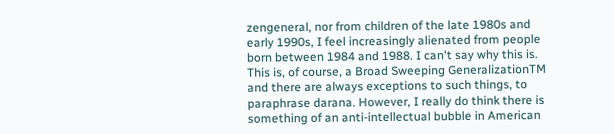zengeneral, nor from children of the late 1980s and early 1990s, I feel increasingly alienated from people born between 1984 and 1988. I can't say why this is. This is, of course, a Broad Sweeping GeneralizationTM and there are always exceptions to such things, to paraphrase darana. However, I really do think there is something of an anti-intellectual bubble in American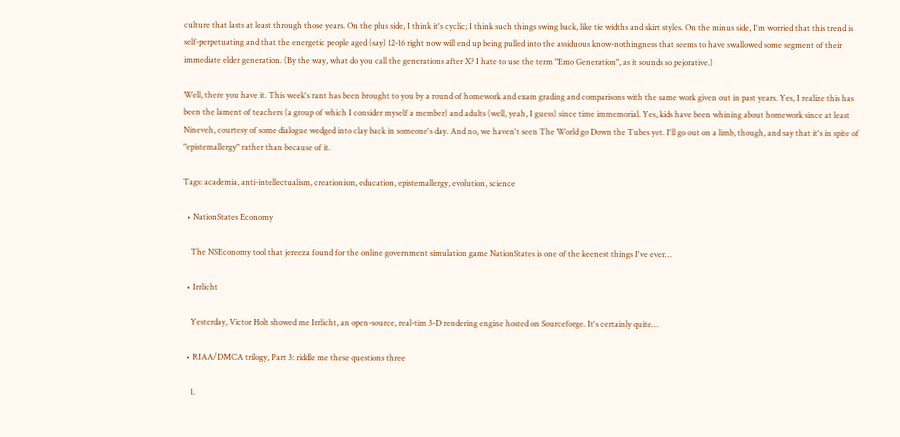culture that lasts at least through those years. On the plus side, I think it's cyclic; I think such things swing back, like tie widths and skirt styles. On the minus side, I'm worried that this trend is self-perpetuating and that the energetic people aged (say) 12-16 right now will end up being pulled into the assiduous know-nothingness that seems to have swallowed some segment of their immediate elder generation. (By the way, what do you call the generations after X? I hate to use the term "Emo Generation", as it sounds so pejorative.)

Well, there you have it. This week's rant has been brought to you by a round of homework and exam grading and comparisons with the same work given out in past years. Yes, I realize this has been the lament of teachers (a group of which I consider myself a member) and adults (well, yeah, I guess) since time immemorial. Yes, kids have been whining about homework since at least Nineveh, courtesy of some dialogue wedged into clay back in someone's day. And no, we haven't seen The World go Down the Tubes yet. I'll go out on a limb, though, and say that it's in spite of "epistemallergy" rather than because of it.

Tags: academia, anti-intellectualism, creationism, education, epistemallergy, evolution, science

  • NationStates Economy

    The NSEconomy tool that jereeza found for the online government simulation game NationStates is one of the keenest things I've ever…

  • Irrlicht

    Yesterday, Victor Holt showed me Irrlicht, an open-source, real-tim 3-D rendering engine hosted on Sourceforge. It's certainly quite…

  • RIAA/DMCA trilogy, Part 3: riddle me these questions three

    1.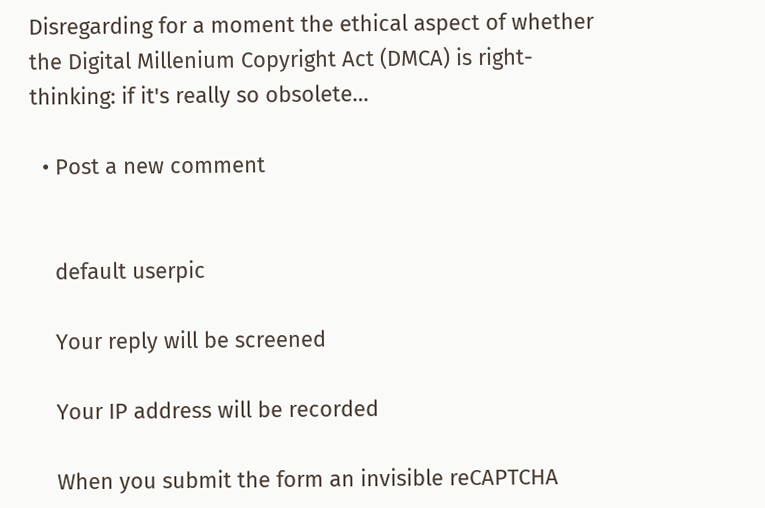Disregarding for a moment the ethical aspect of whether the Digital Millenium Copyright Act (DMCA) is right-thinking: if it's really so obsolete…

  • Post a new comment


    default userpic

    Your reply will be screened

    Your IP address will be recorded

    When you submit the form an invisible reCAPTCHA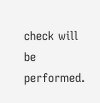check will be performed.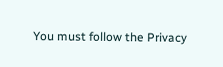You must follow the Privacy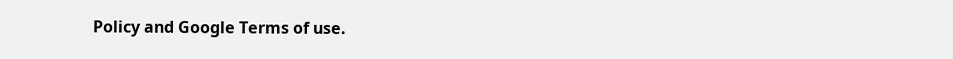Policy and Google Terms of use.